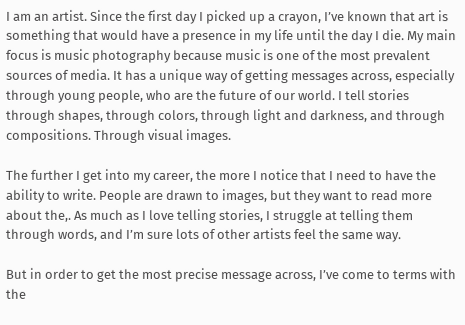I am an artist. Since the first day I picked up a crayon, I’ve known that art is something that would have a presence in my life until the day I die. My main focus is music photography because music is one of the most prevalent sources of media. It has a unique way of getting messages across, especially through young people, who are the future of our world. I tell stories through shapes, through colors, through light and darkness, and through compositions. Through visual images.

The further I get into my career, the more I notice that I need to have the ability to write. People are drawn to images, but they want to read more about the,. As much as I love telling stories, I struggle at telling them through words, and I’m sure lots of other artists feel the same way.

But in order to get the most precise message across, I’ve come to terms with the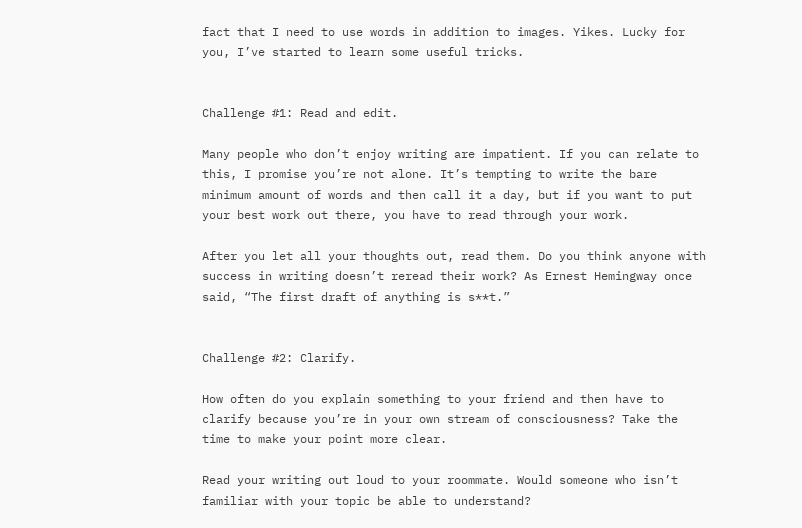fact that I need to use words in addition to images. Yikes. Lucky for you, I’ve started to learn some useful tricks.


Challenge #1: Read and edit.

Many people who don’t enjoy writing are impatient. If you can relate to this, I promise you’re not alone. It’s tempting to write the bare minimum amount of words and then call it a day, but if you want to put your best work out there, you have to read through your work.

After you let all your thoughts out, read them. Do you think anyone with success in writing doesn’t reread their work? As Ernest Hemingway once said, “The first draft of anything is s**t.”


Challenge #2: Clarify.

How often do you explain something to your friend and then have to clarify because you’re in your own stream of consciousness? Take the time to make your point more clear.

Read your writing out loud to your roommate. Would someone who isn’t familiar with your topic be able to understand?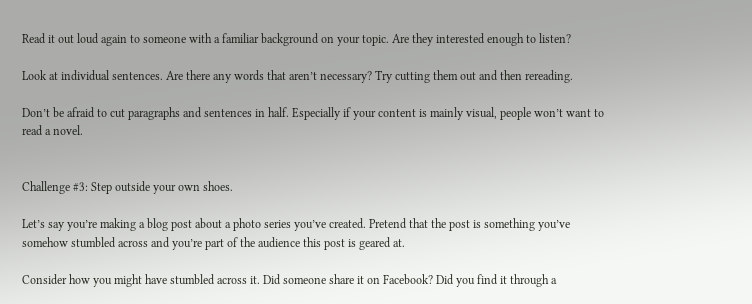Read it out loud again to someone with a familiar background on your topic. Are they interested enough to listen?

Look at individual sentences. Are there any words that aren’t necessary? Try cutting them out and then rereading.

Don’t be afraid to cut paragraphs and sentences in half. Especially if your content is mainly visual, people won’t want to read a novel.


Challenge #3: Step outside your own shoes.

Let’s say you’re making a blog post about a photo series you’ve created. Pretend that the post is something you’ve somehow stumbled across and you’re part of the audience this post is geared at.

Consider how you might have stumbled across it. Did someone share it on Facebook? Did you find it through a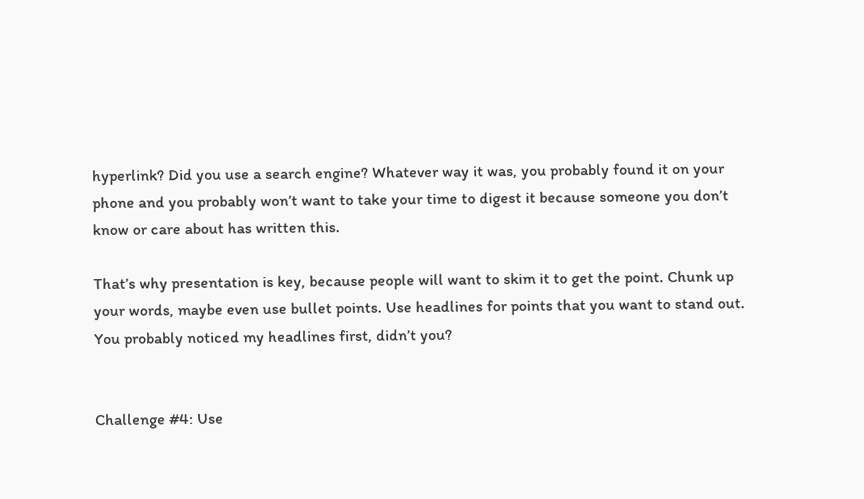hyperlink? Did you use a search engine? Whatever way it was, you probably found it on your phone and you probably won’t want to take your time to digest it because someone you don’t know or care about has written this.

That’s why presentation is key, because people will want to skim it to get the point. Chunk up your words, maybe even use bullet points. Use headlines for points that you want to stand out. You probably noticed my headlines first, didn’t you?


Challenge #4: Use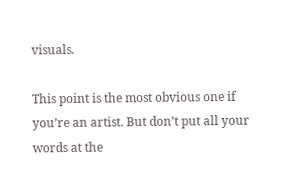visuals.

This point is the most obvious one if you’re an artist. But don’t put all your words at the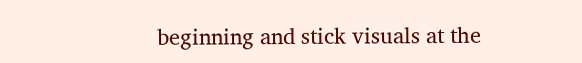beginning and stick visuals at the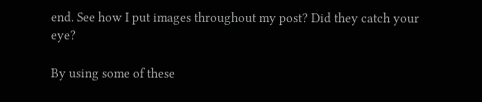end. See how I put images throughout my post? Did they catch your eye?

By using some of these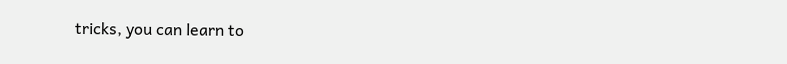tricks, you can learn to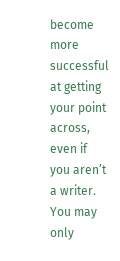become more successful at getting your point across, even if you aren’t a writer. You may only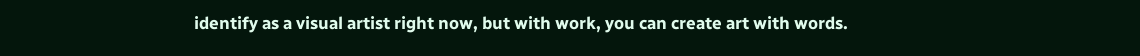identify as a visual artist right now, but with work, you can create art with words.